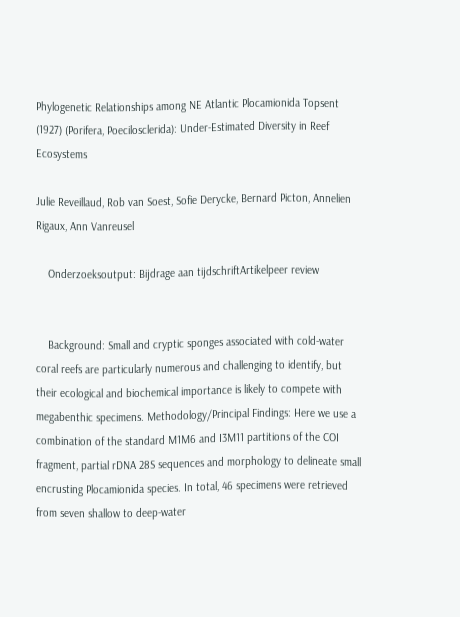Phylogenetic Relationships among NE Atlantic Plocamionida Topsent (1927) (Porifera, Poecilosclerida): Under-Estimated Diversity in Reef Ecosystems

Julie Reveillaud, Rob van Soest, Sofie Derycke, Bernard Picton, Annelien Rigaux, Ann Vanreusel

    Onderzoeksoutput: Bijdrage aan tijdschriftArtikelpeer review


    Background: Small and cryptic sponges associated with cold-water coral reefs are particularly numerous and challenging to identify, but their ecological and biochemical importance is likely to compete with megabenthic specimens. Methodology/Principal Findings: Here we use a combination of the standard M1M6 and I3M11 partitions of the COI fragment, partial rDNA 28S sequences and morphology to delineate small encrusting Plocamionida species. In total, 46 specimens were retrieved from seven shallow to deep-water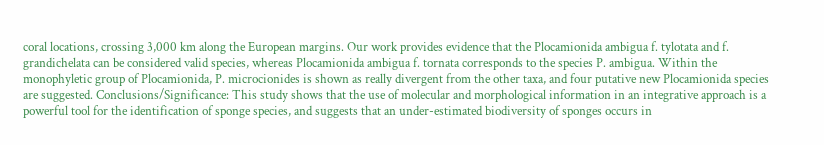coral locations, crossing 3,000 km along the European margins. Our work provides evidence that the Plocamionida ambigua f. tylotata and f. grandichelata can be considered valid species, whereas Plocamionida ambigua f. tornata corresponds to the species P. ambigua. Within the monophyletic group of Plocamionida, P. microcionides is shown as really divergent from the other taxa, and four putative new Plocamionida species are suggested. Conclusions/Significance: This study shows that the use of molecular and morphological information in an integrative approach is a powerful tool for the identification of sponge species, and suggests that an under-estimated biodiversity of sponges occurs in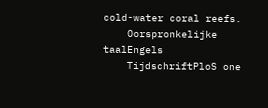cold-water coral reefs.
    Oorspronkelijke taalEngels
    TijdschriftPloS one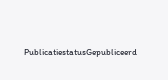PublicatiestatusGepubliceerd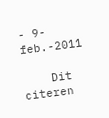- 9-feb.-2011

    Dit citeren